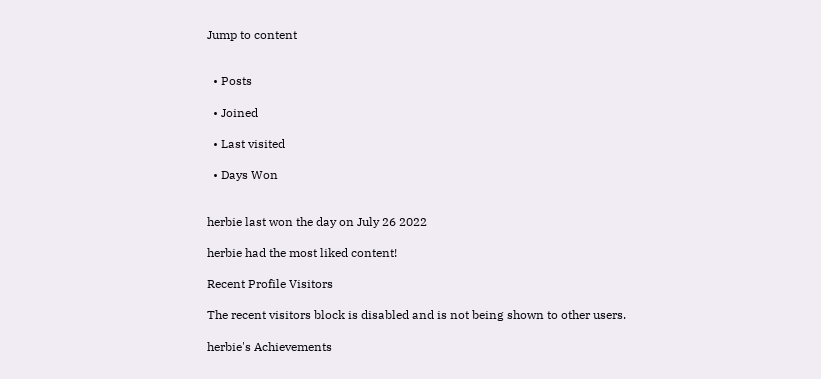Jump to content


  • Posts

  • Joined

  • Last visited

  • Days Won


herbie last won the day on July 26 2022

herbie had the most liked content!

Recent Profile Visitors

The recent visitors block is disabled and is not being shown to other users.

herbie's Achievements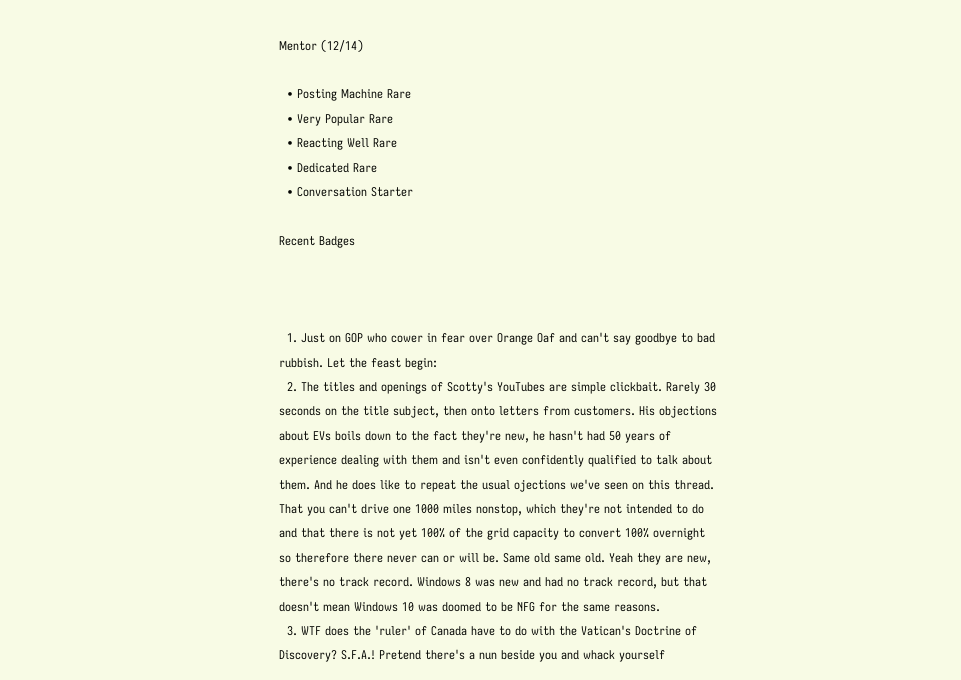Mentor (12/14)

  • Posting Machine Rare
  • Very Popular Rare
  • Reacting Well Rare
  • Dedicated Rare
  • Conversation Starter

Recent Badges



  1. Just on GOP who cower in fear over Orange Oaf and can't say goodbye to bad rubbish. Let the feast begin:
  2. The titles and openings of Scotty's YouTubes are simple clickbait. Rarely 30 seconds on the title subject, then onto letters from customers. His objections about EVs boils down to the fact they're new, he hasn't had 50 years of experience dealing with them and isn't even confidently qualified to talk about them. And he does like to repeat the usual ojections we've seen on this thread. That you can't drive one 1000 miles nonstop, which they're not intended to do and that there is not yet 100% of the grid capacity to convert 100% overnight so therefore there never can or will be. Same old same old. Yeah they are new, there's no track record. Windows 8 was new and had no track record, but that doesn't mean Windows 10 was doomed to be NFG for the same reasons.
  3. WTF does the 'ruler' of Canada have to do with the Vatican's Doctrine of Discovery? S.F.A.! Pretend there's a nun beside you and whack yourself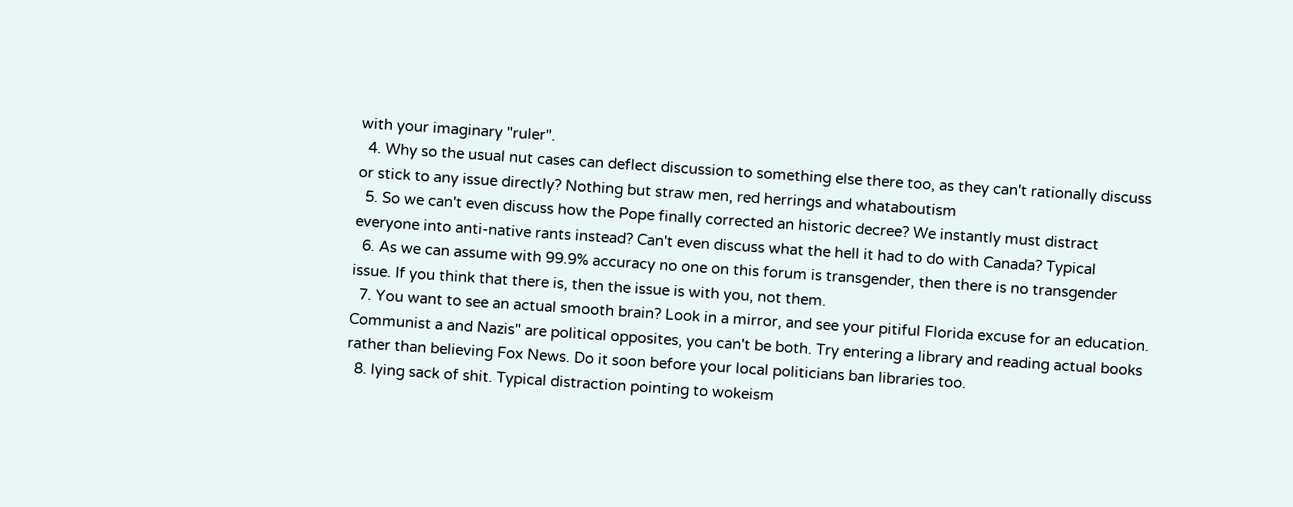with your imaginary "ruler".
  4. Why so the usual nut cases can deflect discussion to something else there too, as they can't rationally discuss or stick to any issue directly? Nothing but straw men, red herrings and whataboutism
  5. So we can't even discuss how the Pope finally corrected an historic decree? We instantly must distract everyone into anti-native rants instead? Can't even discuss what the hell it had to do with Canada? Typical
  6. As we can assume with 99.9% accuracy no one on this forum is transgender, then there is no transgender issue. If you think that there is, then the issue is with you, not them.
  7. You want to see an actual smooth brain? Look in a mirror, and see your pitiful Florida excuse for an education. Communist a and Nazis" are political opposites, you can't be both. Try entering a library and reading actual books rather than believing Fox News. Do it soon before your local politicians ban libraries too.
  8. lying sack of shit. Typical distraction pointing to wokeism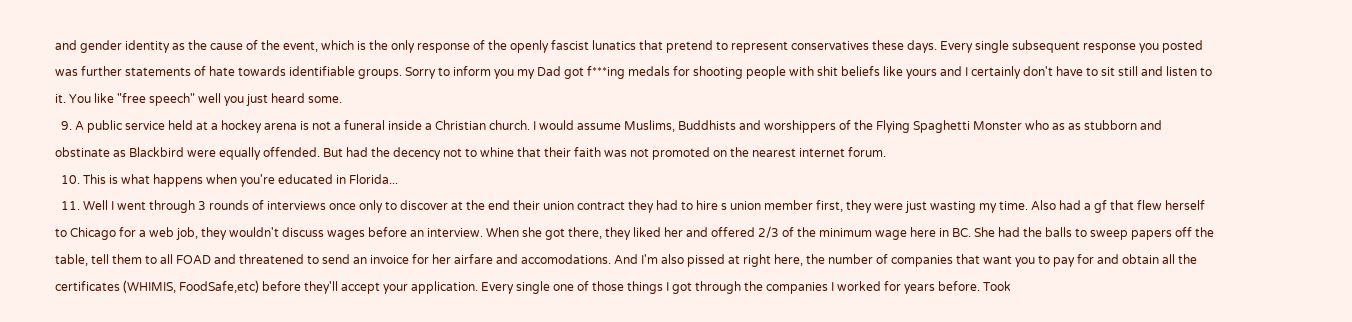and gender identity as the cause of the event, which is the only response of the openly fascist lunatics that pretend to represent conservatives these days. Every single subsequent response you posted was further statements of hate towards identifiable groups. Sorry to inform you my Dad got f***ing medals for shooting people with shit beliefs like yours and I certainly don't have to sit still and listen to it. You like "free speech" well you just heard some.
  9. A public service held at a hockey arena is not a funeral inside a Christian church. I would assume Muslims, Buddhists and worshippers of the Flying Spaghetti Monster who as as stubborn and obstinate as Blackbird were equally offended. But had the decency not to whine that their faith was not promoted on the nearest internet forum.
  10. This is what happens when you're educated in Florida...
  11. Well I went through 3 rounds of interviews once only to discover at the end their union contract they had to hire s union member first, they were just wasting my time. Also had a gf that flew herself to Chicago for a web job, they wouldn't discuss wages before an interview. When she got there, they liked her and offered 2/3 of the minimum wage here in BC. She had the balls to sweep papers off the table, tell them to all FOAD and threatened to send an invoice for her airfare and accomodations. And I'm also pissed at right here, the number of companies that want you to pay for and obtain all the certificates (WHIMIS, FoodSafe,etc) before they'll accept your application. Every single one of those things I got through the companies I worked for years before. Took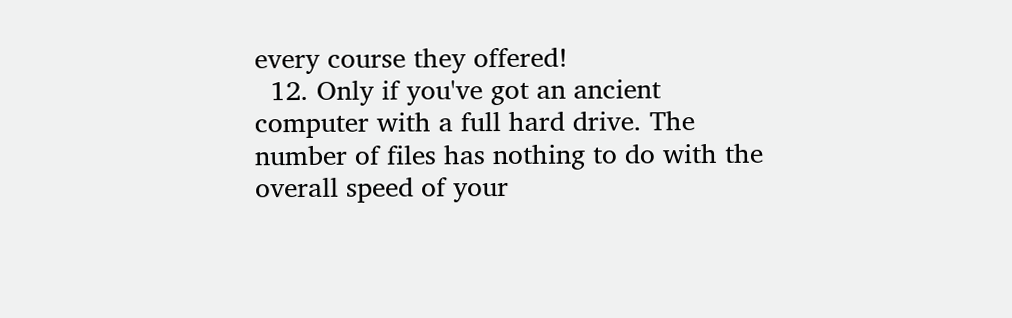every course they offered!
  12. Only if you've got an ancient computer with a full hard drive. The number of files has nothing to do with the overall speed of your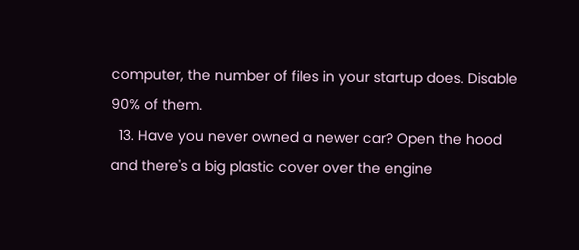computer, the number of files in your startup does. Disable 90% of them.
  13. Have you never owned a newer car? Open the hood and there's a big plastic cover over the engine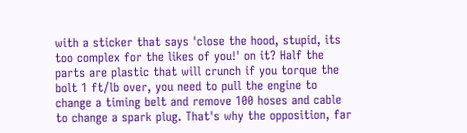with a sticker that says 'close the hood, stupid, its too complex for the likes of you!' on it? Half the parts are plastic that will crunch if you torque the bolt 1 ft/lb over, you need to pull the engine to change a timing belt and remove 100 hoses and cable to change a spark plug. That's why the opposition, far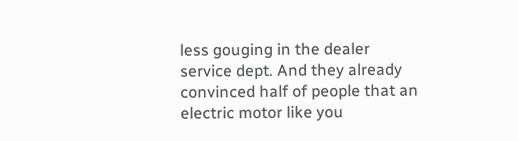less gouging in the dealer service dept. And they already convinced half of people that an electric motor like you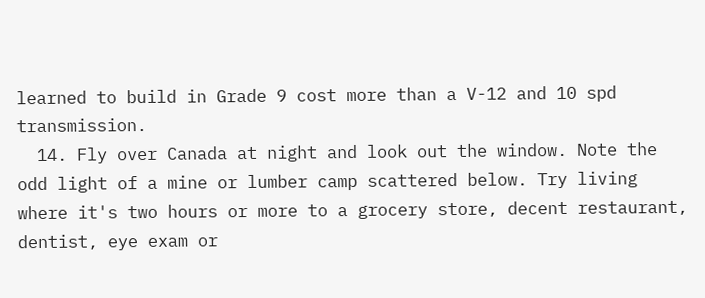learned to build in Grade 9 cost more than a V-12 and 10 spd transmission.
  14. Fly over Canada at night and look out the window. Note the odd light of a mine or lumber camp scattered below. Try living where it's two hours or more to a grocery store, decent restaurant, dentist, eye exam or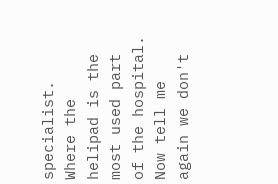specialist. Where the helipad is the most used part of the hospital. Now tell me again we don't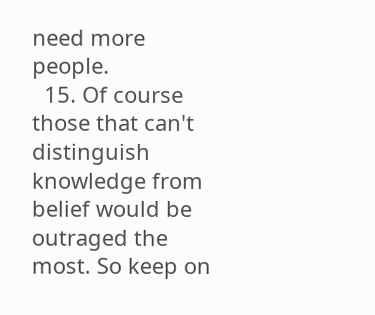need more people.
  15. Of course those that can't distinguish knowledge from belief would be outraged the most. So keep on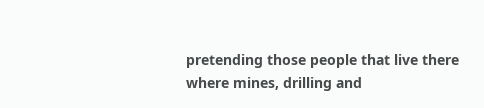pretending those people that live there where mines, drilling and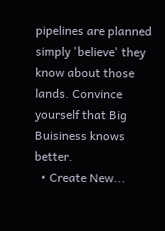pipelines are planned simply 'believe' they know about those lands. Convince yourself that Big Buisiness knows better.
  • Create New...